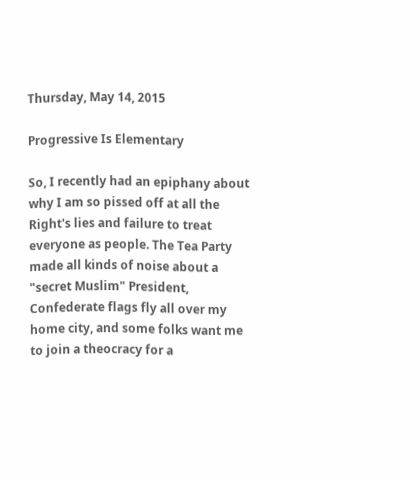Thursday, May 14, 2015

Progressive Is Elementary

So, I recently had an epiphany about why I am so pissed off at all the Right's lies and failure to treat everyone as people. The Tea Party made all kinds of noise about a "secret Muslim" President, Confederate flags fly all over my home city, and some folks want me to join a theocracy for a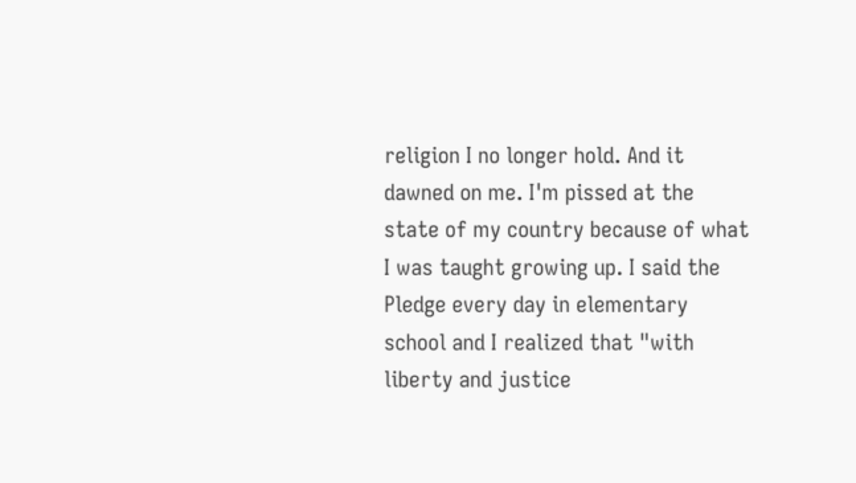religion I no longer hold. And it dawned on me. I'm pissed at the state of my country because of what I was taught growing up. I said the Pledge every day in elementary school and I realized that "with liberty and justice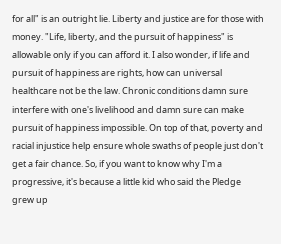for all" is an outright lie. Liberty and justice are for those with money. "Life, liberty, and the pursuit of happiness" is allowable only if you can afford it. I also wonder, if life and pursuit of happiness are rights, how can universal healthcare not be the law. Chronic conditions damn sure interfere with one's livelihood and damn sure can make pursuit of happiness impossible. On top of that, poverty and racial injustice help ensure whole swaths of people just don't get a fair chance. So, if you want to know why I'm a progressive, it's because a little kid who said the Pledge grew up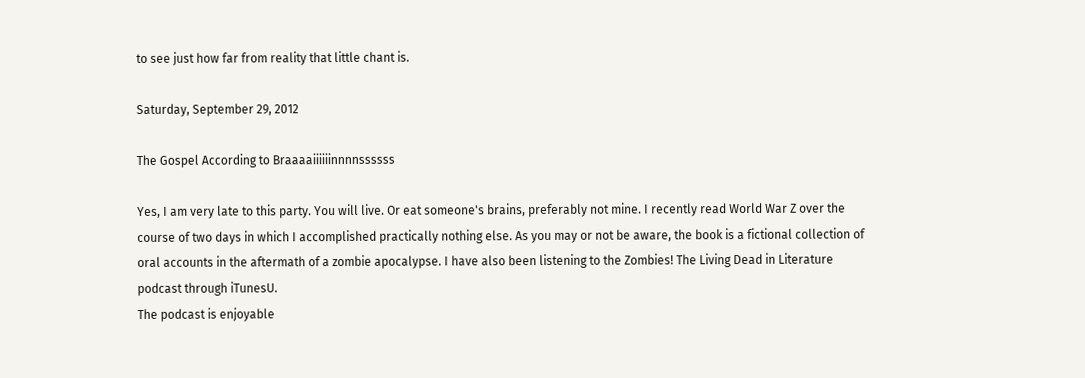to see just how far from reality that little chant is.

Saturday, September 29, 2012

The Gospel According to Braaaaiiiiiinnnnssssss

Yes, I am very late to this party. You will live. Or eat someone's brains, preferably not mine. I recently read World War Z over the course of two days in which I accomplished practically nothing else. As you may or not be aware, the book is a fictional collection of oral accounts in the aftermath of a zombie apocalypse. I have also been listening to the Zombies! The Living Dead in Literature podcast through iTunesU.
The podcast is enjoyable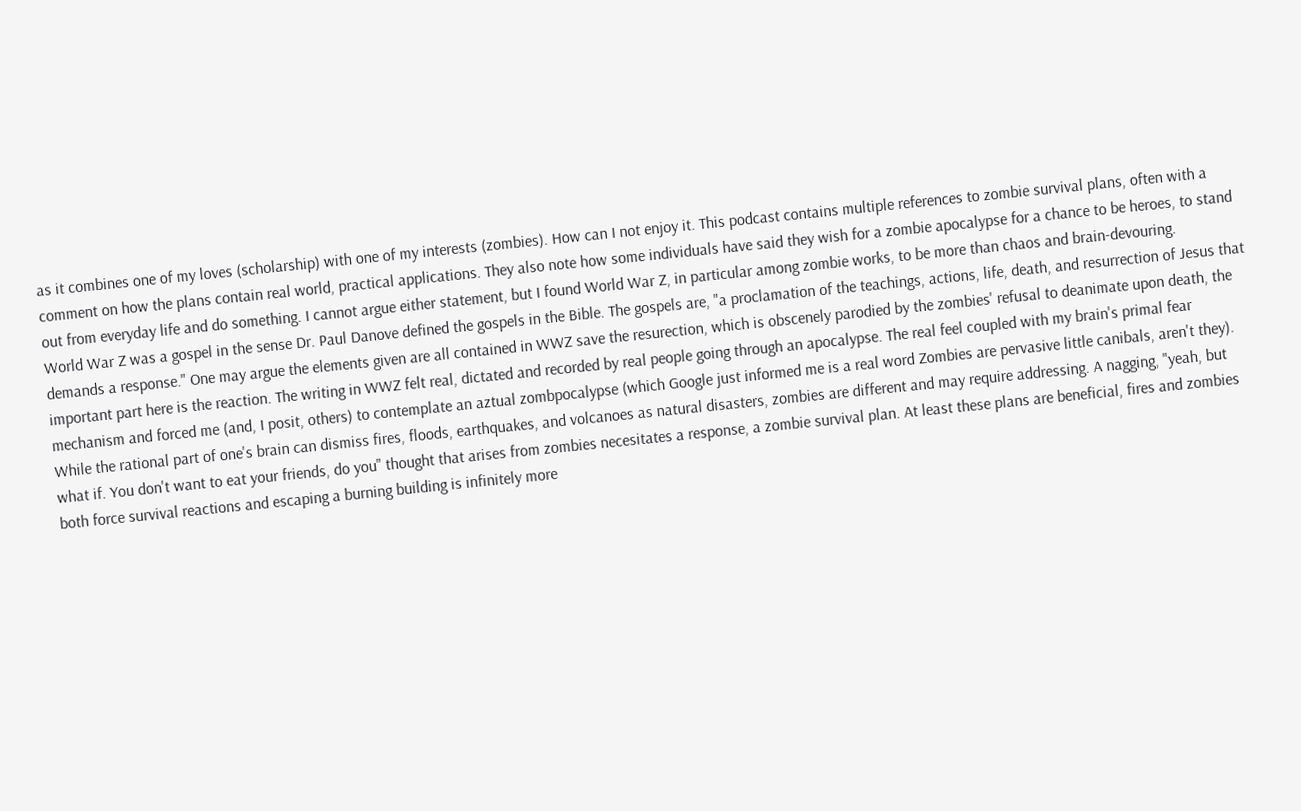as it combines one of my loves (scholarship) with one of my interests (zombies). How can I not enjoy it. This podcast contains multiple references to zombie survival plans, often with a comment on how the plans contain real world, practical applications. They also note how some individuals have said they wish for a zombie apocalypse for a chance to be heroes, to stand out from everyday life and do something. I cannot argue either statement, but I found World War Z, in particular among zombie works, to be more than chaos and brain-devouring.
World War Z was a gospel in the sense Dr. Paul Danove defined the gospels in the Bible. The gospels are, "a proclamation of the teachings, actions, life, death, and resurrection of Jesus that demands a response." One may argue the elements given are all contained in WWZ save the resurection, which is obscenely parodied by the zombies' refusal to deanimate upon death, the important part here is the reaction. The writing in WWZ felt real, dictated and recorded by real people going through an apocalypse. The real feel coupled with my brain's primal fear mechanism and forced me (and, I posit, others) to contemplate an aztual zombpocalypse (which Google just informed me is a real word Zombies are pervasive little canibals, aren't they).
While the rational part of one's brain can dismiss fires, floods, earthquakes, and volcanoes as natural disasters, zombies are different and may require addressing. A nagging, "yeah, but what if. You don't want to eat your friends, do you" thought that arises from zombies necesitates a response, a zombie survival plan. At least these plans are beneficial, fires and zombies both force survival reactions and escaping a burning building is infinitely more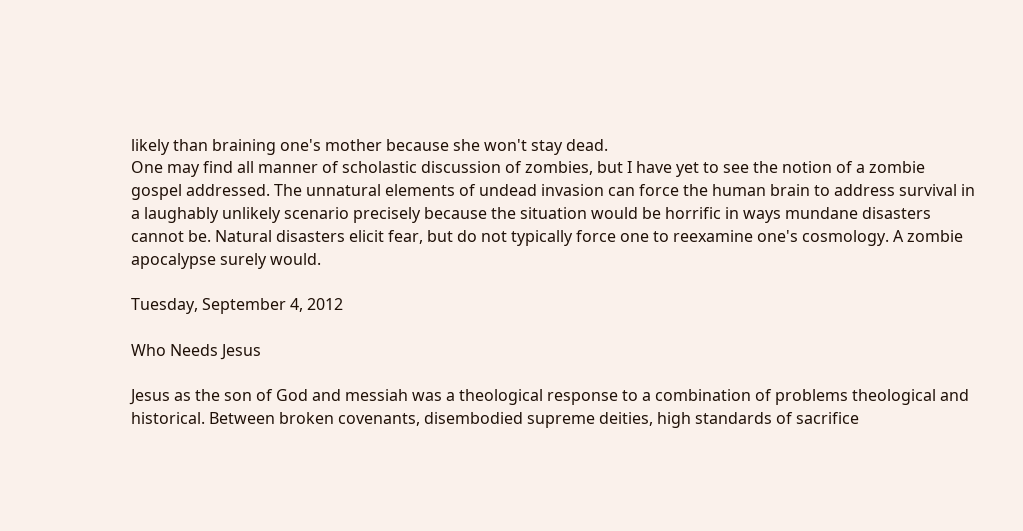likely than braining one's mother because she won't stay dead.
One may find all manner of scholastic discussion of zombies, but I have yet to see the notion of a zombie gospel addressed. The unnatural elements of undead invasion can force the human brain to address survival in a laughably unlikely scenario precisely because the situation would be horrific in ways mundane disasters cannot be. Natural disasters elicit fear, but do not typically force one to reexamine one's cosmology. A zombie apocalypse surely would.

Tuesday, September 4, 2012

Who Needs Jesus

Jesus as the son of God and messiah was a theological response to a combination of problems theological and historical. Between broken covenants, disembodied supreme deities, high standards of sacrifice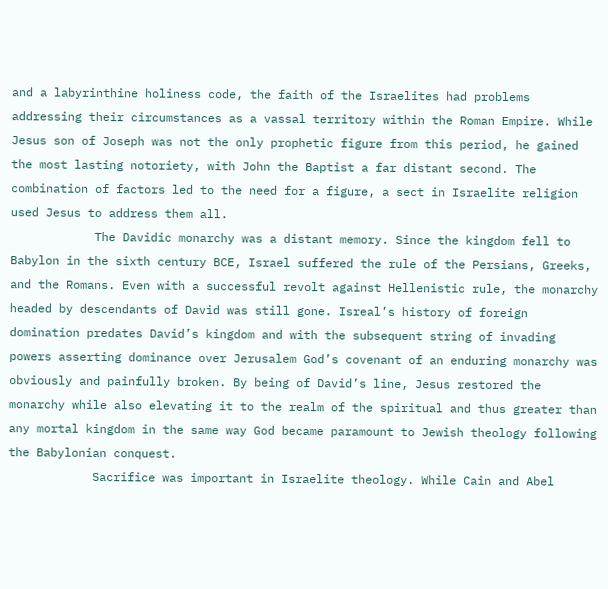and a labyrinthine holiness code, the faith of the Israelites had problems addressing their circumstances as a vassal territory within the Roman Empire. While Jesus son of Joseph was not the only prophetic figure from this period, he gained the most lasting notoriety, with John the Baptist a far distant second. The combination of factors led to the need for a figure, a sect in Israelite religion used Jesus to address them all.
            The Davidic monarchy was a distant memory. Since the kingdom fell to Babylon in the sixth century BCE, Israel suffered the rule of the Persians, Greeks, and the Romans. Even with a successful revolt against Hellenistic rule, the monarchy headed by descendants of David was still gone. Isreal’s history of foreign domination predates David’s kingdom and with the subsequent string of invading powers asserting dominance over Jerusalem God’s covenant of an enduring monarchy was obviously and painfully broken. By being of David’s line, Jesus restored the monarchy while also elevating it to the realm of the spiritual and thus greater than any mortal kingdom in the same way God became paramount to Jewish theology following the Babylonian conquest.
            Sacrifice was important in Israelite theology. While Cain and Abel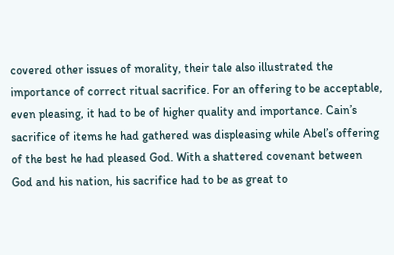covered other issues of morality, their tale also illustrated the importance of correct ritual sacrifice. For an offering to be acceptable, even pleasing, it had to be of higher quality and importance. Cain’s sacrifice of items he had gathered was displeasing while Abel’s offering of the best he had pleased God. With a shattered covenant between God and his nation, his sacrifice had to be as great to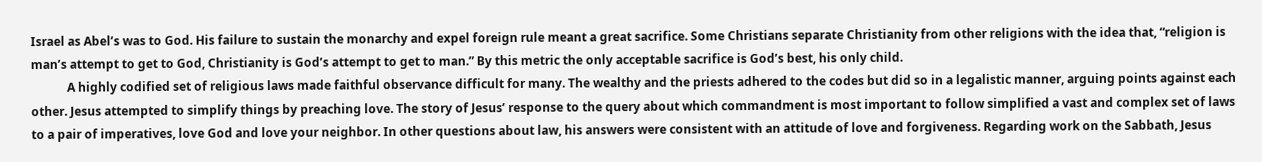Israel as Abel’s was to God. His failure to sustain the monarchy and expel foreign rule meant a great sacrifice. Some Christians separate Christianity from other religions with the idea that, “religion is man’s attempt to get to God, Christianity is God’s attempt to get to man.” By this metric the only acceptable sacrifice is God’s best, his only child.
            A highly codified set of religious laws made faithful observance difficult for many. The wealthy and the priests adhered to the codes but did so in a legalistic manner, arguing points against each other. Jesus attempted to simplify things by preaching love. The story of Jesus’ response to the query about which commandment is most important to follow simplified a vast and complex set of laws to a pair of imperatives, love God and love your neighbor. In other questions about law, his answers were consistent with an attitude of love and forgiveness. Regarding work on the Sabbath, Jesus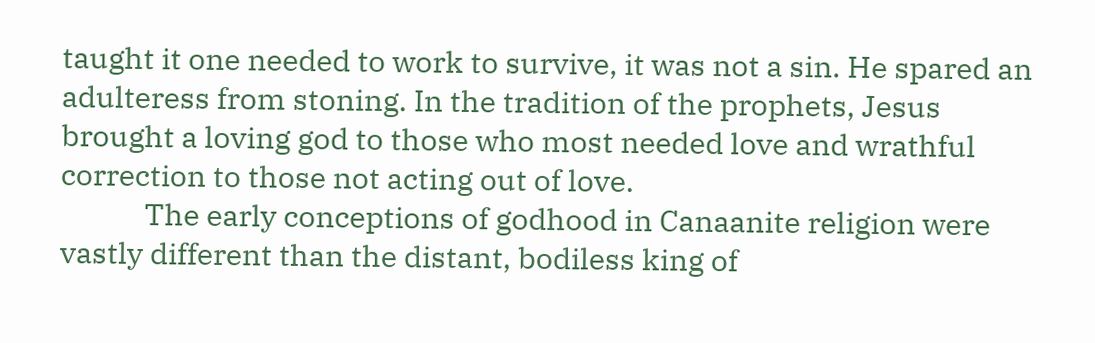taught it one needed to work to survive, it was not a sin. He spared an adulteress from stoning. In the tradition of the prophets, Jesus brought a loving god to those who most needed love and wrathful correction to those not acting out of love.
            The early conceptions of godhood in Canaanite religion were vastly different than the distant, bodiless king of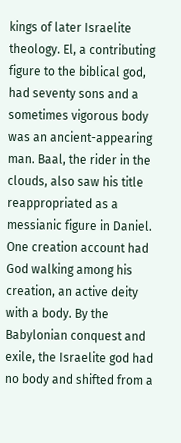kings of later Israelite theology. El, a contributing figure to the biblical god, had seventy sons and a sometimes vigorous body was an ancient-appearing man. Baal, the rider in the clouds, also saw his title reappropriated as a messianic figure in Daniel. One creation account had God walking among his creation, an active deity with a body. By the Babylonian conquest and exile, the Israelite god had no body and shifted from a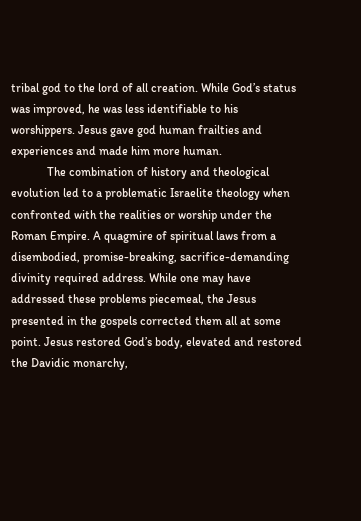tribal god to the lord of all creation. While God’s status was improved, he was less identifiable to his worshippers. Jesus gave god human frailties and experiences and made him more human.
            The combination of history and theological evolution led to a problematic Israelite theology when confronted with the realities or worship under the Roman Empire. A quagmire of spiritual laws from a disembodied, promise-breaking, sacrifice-demanding divinity required address. While one may have addressed these problems piecemeal, the Jesus presented in the gospels corrected them all at some point. Jesus restored God’s body, elevated and restored the Davidic monarchy,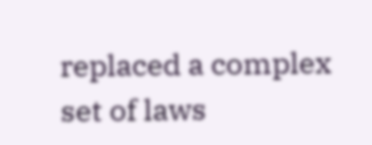replaced a complex set of laws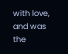with love, and was the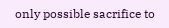only possible sacrifice to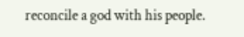reconcile a god with his people.